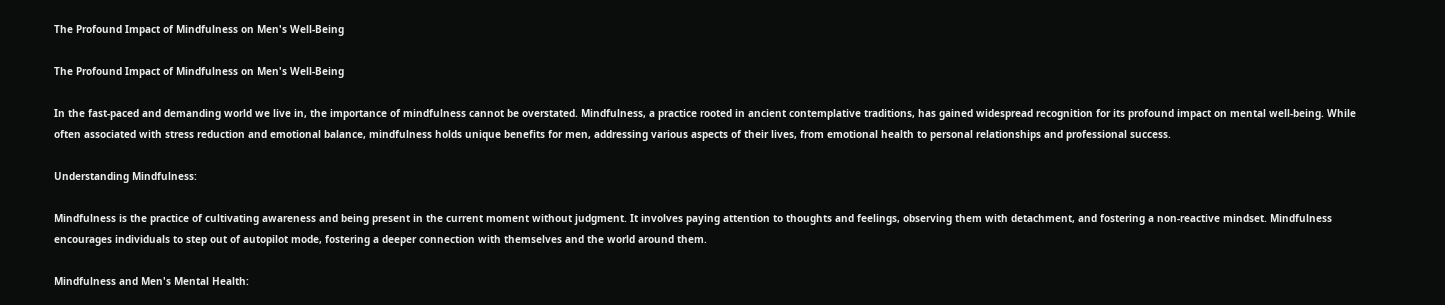The Profound Impact of Mindfulness on Men's Well-Being

The Profound Impact of Mindfulness on Men's Well-Being

In the fast-paced and demanding world we live in, the importance of mindfulness cannot be overstated. Mindfulness, a practice rooted in ancient contemplative traditions, has gained widespread recognition for its profound impact on mental well-being. While often associated with stress reduction and emotional balance, mindfulness holds unique benefits for men, addressing various aspects of their lives, from emotional health to personal relationships and professional success.

Understanding Mindfulness:

Mindfulness is the practice of cultivating awareness and being present in the current moment without judgment. It involves paying attention to thoughts and feelings, observing them with detachment, and fostering a non-reactive mindset. Mindfulness encourages individuals to step out of autopilot mode, fostering a deeper connection with themselves and the world around them.

Mindfulness and Men's Mental Health: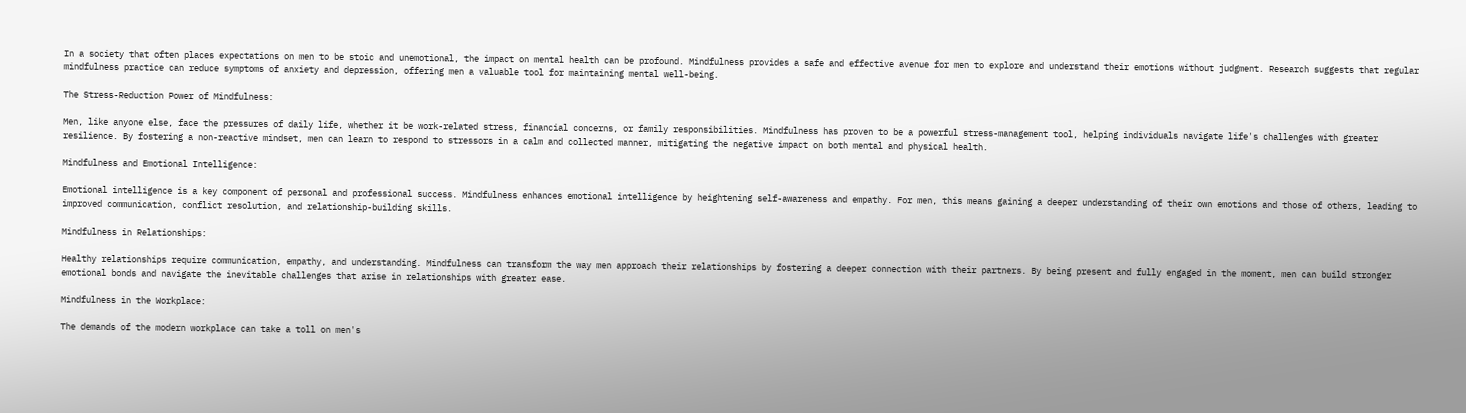In a society that often places expectations on men to be stoic and unemotional, the impact on mental health can be profound. Mindfulness provides a safe and effective avenue for men to explore and understand their emotions without judgment. Research suggests that regular mindfulness practice can reduce symptoms of anxiety and depression, offering men a valuable tool for maintaining mental well-being.

The Stress-Reduction Power of Mindfulness:

Men, like anyone else, face the pressures of daily life, whether it be work-related stress, financial concerns, or family responsibilities. Mindfulness has proven to be a powerful stress-management tool, helping individuals navigate life's challenges with greater resilience. By fostering a non-reactive mindset, men can learn to respond to stressors in a calm and collected manner, mitigating the negative impact on both mental and physical health.

Mindfulness and Emotional Intelligence:

Emotional intelligence is a key component of personal and professional success. Mindfulness enhances emotional intelligence by heightening self-awareness and empathy. For men, this means gaining a deeper understanding of their own emotions and those of others, leading to improved communication, conflict resolution, and relationship-building skills.

Mindfulness in Relationships:

Healthy relationships require communication, empathy, and understanding. Mindfulness can transform the way men approach their relationships by fostering a deeper connection with their partners. By being present and fully engaged in the moment, men can build stronger emotional bonds and navigate the inevitable challenges that arise in relationships with greater ease.

Mindfulness in the Workplace:

The demands of the modern workplace can take a toll on men's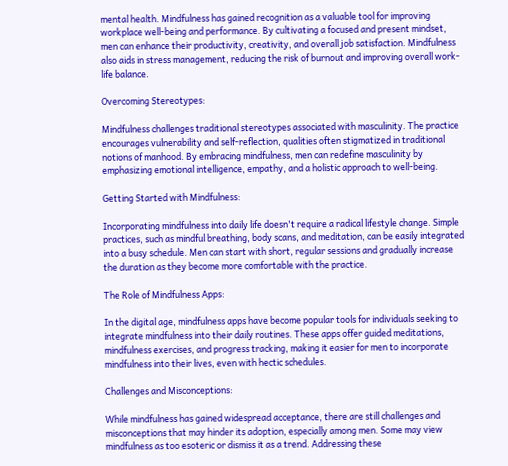mental health. Mindfulness has gained recognition as a valuable tool for improving workplace well-being and performance. By cultivating a focused and present mindset, men can enhance their productivity, creativity, and overall job satisfaction. Mindfulness also aids in stress management, reducing the risk of burnout and improving overall work-life balance.

Overcoming Stereotypes:

Mindfulness challenges traditional stereotypes associated with masculinity. The practice encourages vulnerability and self-reflection, qualities often stigmatized in traditional notions of manhood. By embracing mindfulness, men can redefine masculinity by emphasizing emotional intelligence, empathy, and a holistic approach to well-being.

Getting Started with Mindfulness:

Incorporating mindfulness into daily life doesn't require a radical lifestyle change. Simple practices, such as mindful breathing, body scans, and meditation, can be easily integrated into a busy schedule. Men can start with short, regular sessions and gradually increase the duration as they become more comfortable with the practice.

The Role of Mindfulness Apps:

In the digital age, mindfulness apps have become popular tools for individuals seeking to integrate mindfulness into their daily routines. These apps offer guided meditations, mindfulness exercises, and progress tracking, making it easier for men to incorporate mindfulness into their lives, even with hectic schedules.

Challenges and Misconceptions:

While mindfulness has gained widespread acceptance, there are still challenges and misconceptions that may hinder its adoption, especially among men. Some may view mindfulness as too esoteric or dismiss it as a trend. Addressing these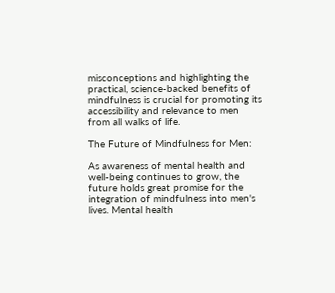misconceptions and highlighting the practical, science-backed benefits of mindfulness is crucial for promoting its accessibility and relevance to men from all walks of life.

The Future of Mindfulness for Men:

As awareness of mental health and well-being continues to grow, the future holds great promise for the integration of mindfulness into men's lives. Mental health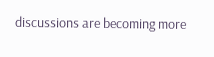discussions are becoming more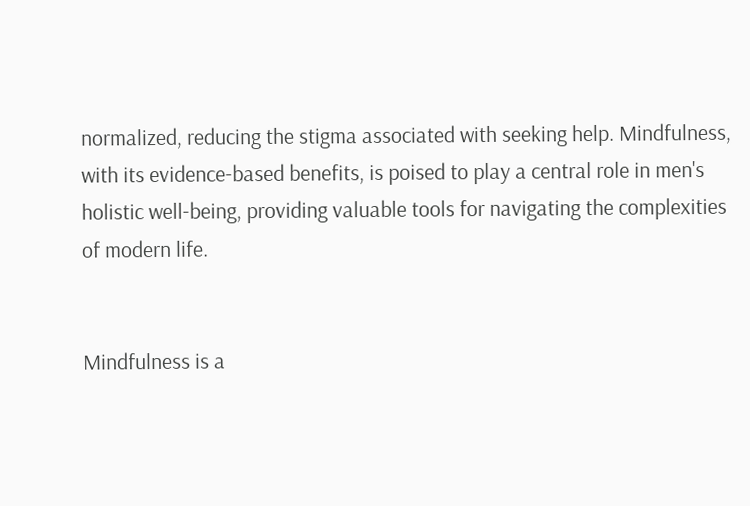normalized, reducing the stigma associated with seeking help. Mindfulness, with its evidence-based benefits, is poised to play a central role in men's holistic well-being, providing valuable tools for navigating the complexities of modern life.


Mindfulness is a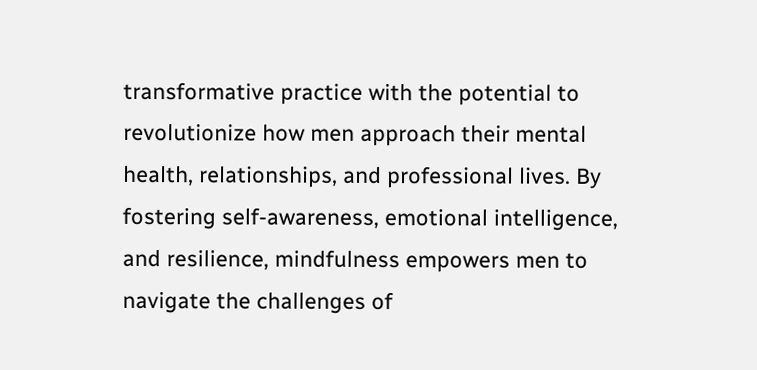transformative practice with the potential to revolutionize how men approach their mental health, relationships, and professional lives. By fostering self-awareness, emotional intelligence, and resilience, mindfulness empowers men to navigate the challenges of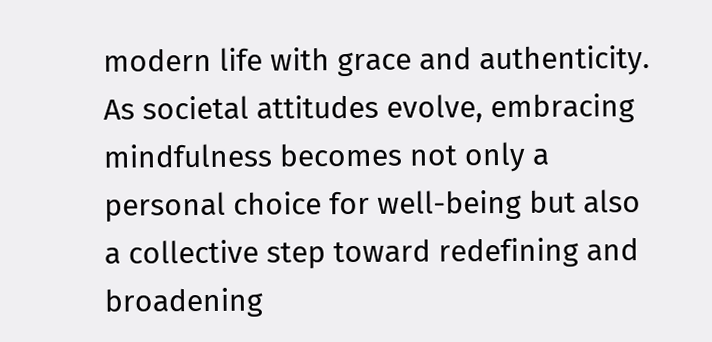modern life with grace and authenticity. As societal attitudes evolve, embracing mindfulness becomes not only a personal choice for well-being but also a collective step toward redefining and broadening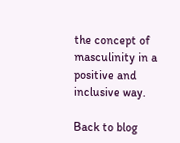the concept of masculinity in a positive and inclusive way.

Back to blog